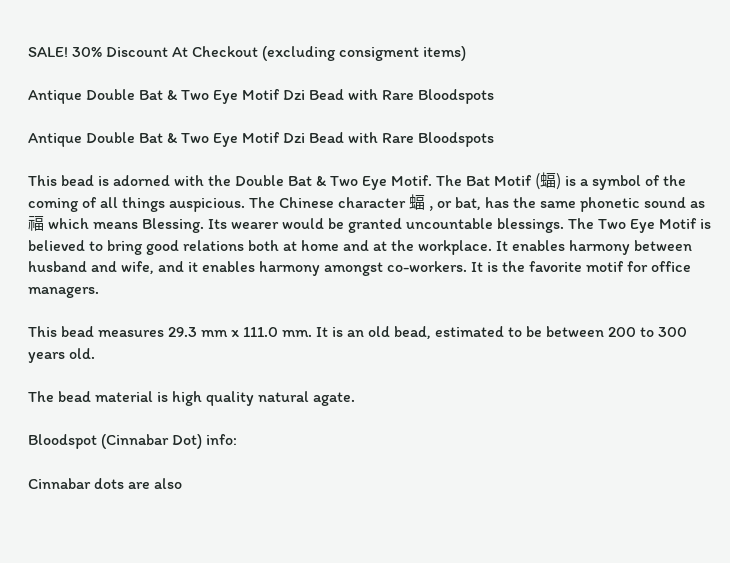SALE! 30% Discount At Checkout (excluding consigment items)

Antique Double Bat & Two Eye Motif Dzi Bead with Rare Bloodspots

Antique Double Bat & Two Eye Motif Dzi Bead with Rare Bloodspots

This bead is adorned with the Double Bat & Two Eye Motif. The Bat Motif (蝠) is a symbol of the coming of all things auspicious. The Chinese character 蝠 , or bat, has the same phonetic sound as 福 which means Blessing. Its wearer would be granted uncountable blessings. The Two Eye Motif is believed to bring good relations both at home and at the workplace. It enables harmony between husband and wife, and it enables harmony amongst co-workers. It is the favorite motif for office managers.

This bead measures 29.3 mm x 111.0 mm. It is an old bead, estimated to be between 200 to 300 years old.

The bead material is high quality natural agate.

Bloodspot (Cinnabar Dot) info:

Cinnabar dots are also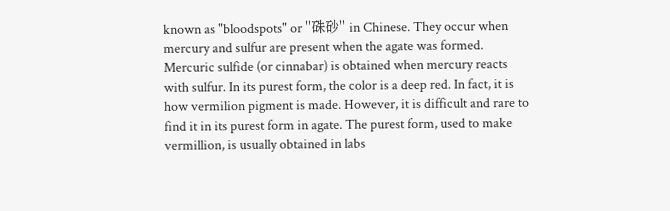known as "bloodspots" or "硃砂" in Chinese. They occur when mercury and sulfur are present when the agate was formed. Mercuric sulfide (or cinnabar) is obtained when mercury reacts with sulfur. In its purest form, the color is a deep red. In fact, it is how vermilion pigment is made. However, it is difficult and rare to find it in its purest form in agate. The purest form, used to make vermillion, is usually obtained in labs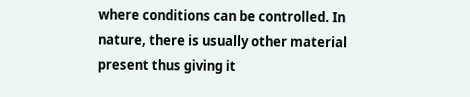where conditions can be controlled. In nature, there is usually other material present thus giving it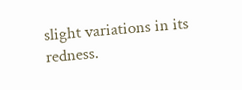slight variations in its redness.